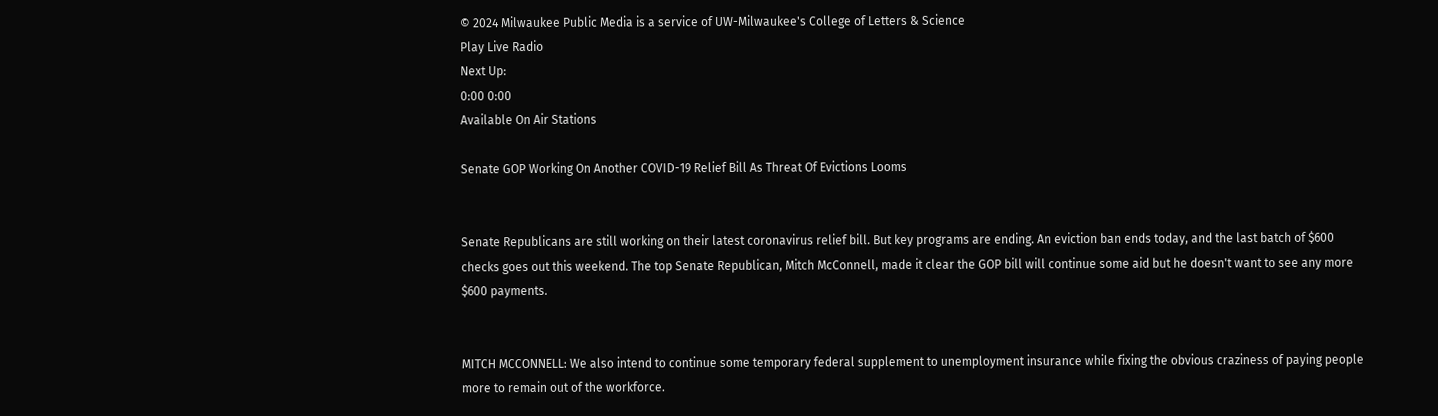© 2024 Milwaukee Public Media is a service of UW-Milwaukee's College of Letters & Science
Play Live Radio
Next Up:
0:00 0:00
Available On Air Stations

Senate GOP Working On Another COVID-19 Relief Bill As Threat Of Evictions Looms


Senate Republicans are still working on their latest coronavirus relief bill. But key programs are ending. An eviction ban ends today, and the last batch of $600 checks goes out this weekend. The top Senate Republican, Mitch McConnell, made it clear the GOP bill will continue some aid but he doesn't want to see any more $600 payments.


MITCH MCCONNELL: We also intend to continue some temporary federal supplement to unemployment insurance while fixing the obvious craziness of paying people more to remain out of the workforce.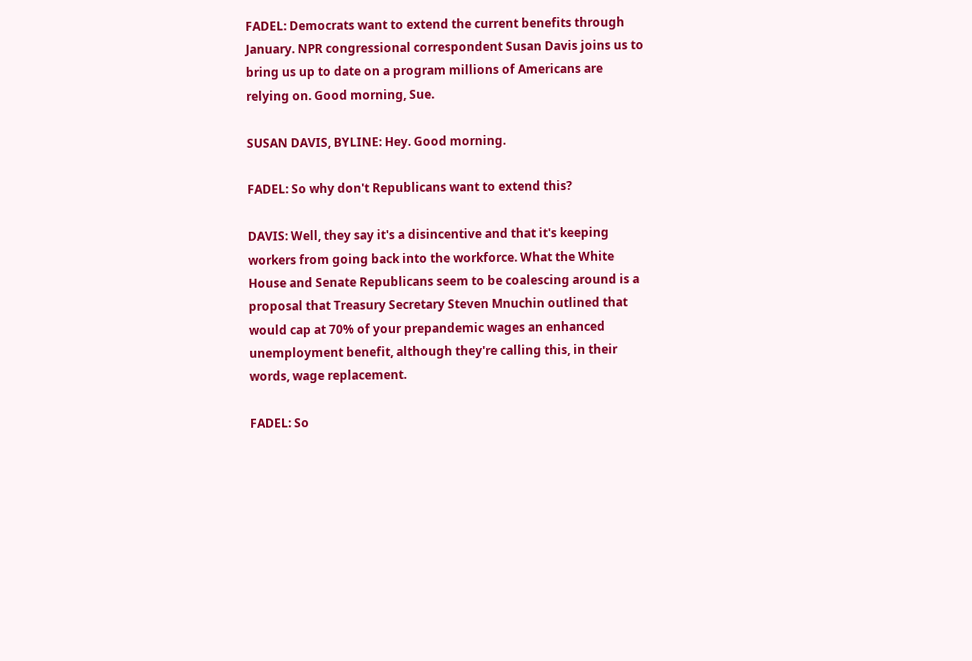FADEL: Democrats want to extend the current benefits through January. NPR congressional correspondent Susan Davis joins us to bring us up to date on a program millions of Americans are relying on. Good morning, Sue.

SUSAN DAVIS, BYLINE: Hey. Good morning.

FADEL: So why don't Republicans want to extend this?

DAVIS: Well, they say it's a disincentive and that it's keeping workers from going back into the workforce. What the White House and Senate Republicans seem to be coalescing around is a proposal that Treasury Secretary Steven Mnuchin outlined that would cap at 70% of your prepandemic wages an enhanced unemployment benefit, although they're calling this, in their words, wage replacement.

FADEL: So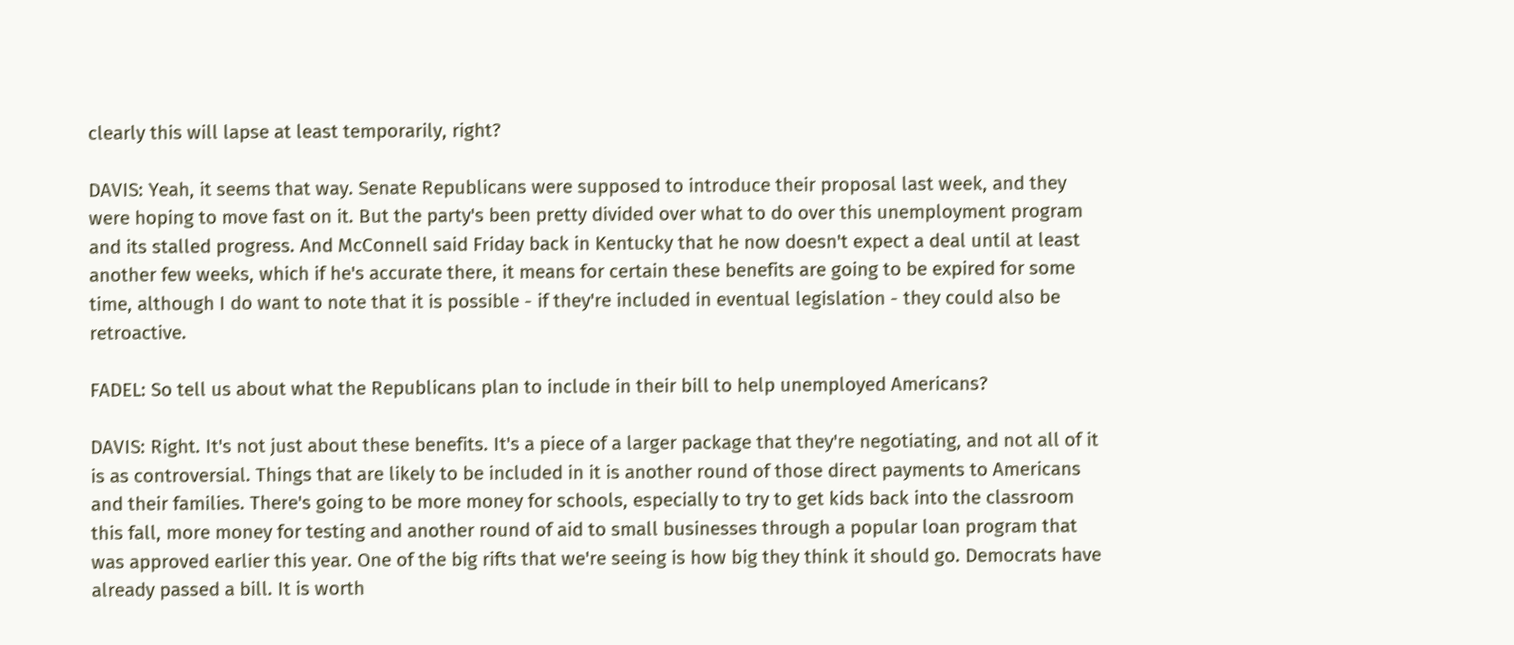clearly this will lapse at least temporarily, right?

DAVIS: Yeah, it seems that way. Senate Republicans were supposed to introduce their proposal last week, and they were hoping to move fast on it. But the party's been pretty divided over what to do over this unemployment program and its stalled progress. And McConnell said Friday back in Kentucky that he now doesn't expect a deal until at least another few weeks, which if he's accurate there, it means for certain these benefits are going to be expired for some time, although I do want to note that it is possible - if they're included in eventual legislation - they could also be retroactive.

FADEL: So tell us about what the Republicans plan to include in their bill to help unemployed Americans?

DAVIS: Right. It's not just about these benefits. It's a piece of a larger package that they're negotiating, and not all of it is as controversial. Things that are likely to be included in it is another round of those direct payments to Americans and their families. There's going to be more money for schools, especially to try to get kids back into the classroom this fall, more money for testing and another round of aid to small businesses through a popular loan program that was approved earlier this year. One of the big rifts that we're seeing is how big they think it should go. Democrats have already passed a bill. It is worth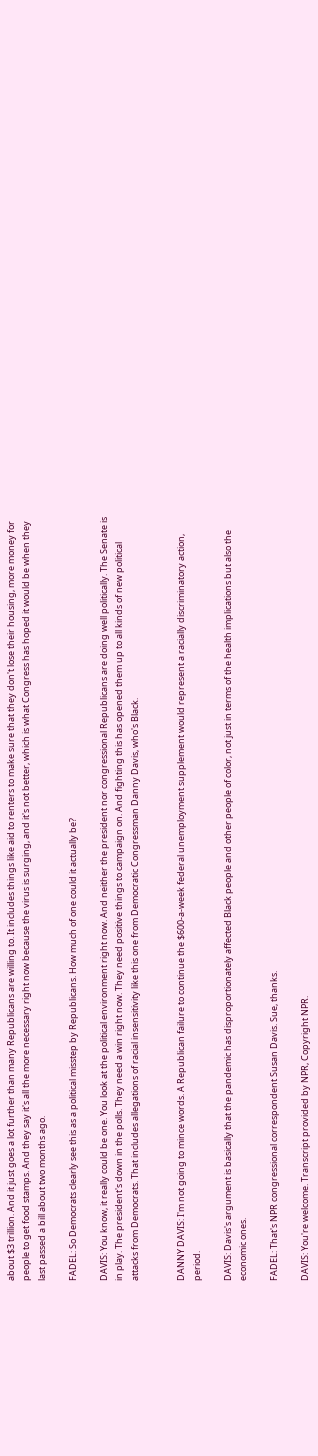about $3 trillion. And it just goes a lot further than many Republicans are willing to. It includes things like aid to renters to make sure that they don't lose their housing, more money for people to get food stamps. And they say it's all the more necessary right now because the virus is surging, and it's not better, which is what Congress has hoped it would be when they last passed a bill about two months ago.

FADEL: So Democrats clearly see this as a political misstep by Republicans. How much of one could it actually be?

DAVIS: You know, it really could be one. You look at the political environment right now. And neither the president nor congressional Republicans are doing well politically. The Senate is in play. The president's down in the polls. They need a win right now. They need positive things to campaign on. And fighting this has opened them up to all kinds of new political attacks from Democrats. That includes allegations of racial insensitivity like this one from Democratic Congressman Danny Davis, who's Black.


DANNY DAVIS: I'm not going to mince words. A Republican failure to continue the $600-a-week federal unemployment supplement would represent a racially discriminatory action, period.

DAVIS: Davis's argument is basically that the pandemic has disproportionately affected Black people and other people of color, not just in terms of the health implications but also the economic ones.

FADEL: That's NPR congressional correspondent Susan Davis. Sue, thanks.

DAVIS: You're welcome. Transcript provided by NPR, Copyright NPR.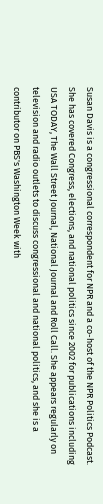Susan Davis is a congressional correspondent for NPR and a co-host of the NPR Politics Podcast. She has covered Congress, elections, and national politics since 2002 for publications including USA TODAY, The Wall Street Journal, National Journal and Roll Call. She appears regularly on television and radio outlets to discuss congressional and national politics, and she is a contributor on PBS's Washington Week with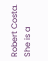Robert Costa. She is a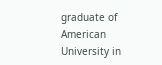graduate of American University in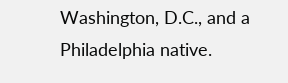Washington, D.C., and a Philadelphia native.